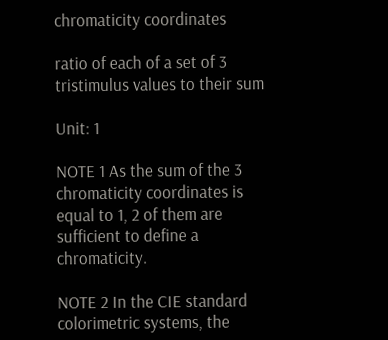chromaticity coordinates

ratio of each of a set of 3 tristimulus values to their sum

Unit: 1

NOTE 1 As the sum of the 3 chromaticity coordinates is equal to 1, 2 of them are sufficient to define a chromaticity.

NOTE 2 In the CIE standard colorimetric systems, the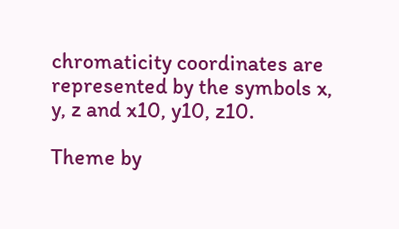chromaticity coordinates are represented by the symbols x, y, z and x10, y10, z10.

Theme by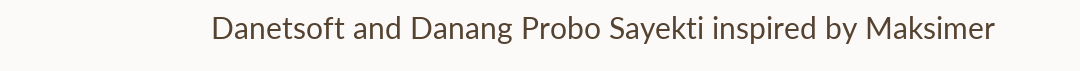Danetsoft and Danang Probo Sayekti inspired by Maksimer